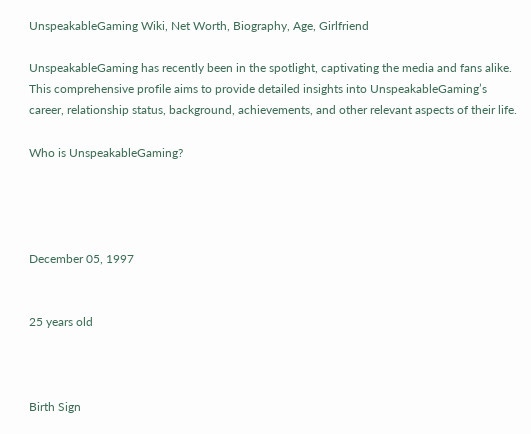UnspeakableGaming Wiki, Net Worth, Biography, Age, Girlfriend

UnspeakableGaming has recently been in the spotlight, captivating the media and fans alike. This comprehensive profile aims to provide detailed insights into UnspeakableGaming’s career, relationship status, background, achievements, and other relevant aspects of their life.

Who is UnspeakableGaming?




December 05, 1997


25 years old



Birth Sign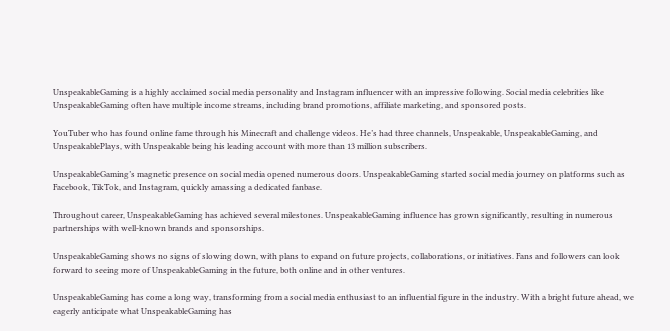UnspeakableGaming is a highly acclaimed social media personality and Instagram influencer with an impressive following. Social media celebrities like UnspeakableGaming often have multiple income streams, including brand promotions, affiliate marketing, and sponsored posts.

YouTuber who has found online fame through his Minecraft and challenge videos. He’s had three channels, Unspeakable, UnspeakableGaming, and UnspeakablePlays, with Unspeakable being his leading account with more than 13 million subscribers.

UnspeakableGaming’s magnetic presence on social media opened numerous doors. UnspeakableGaming started social media journey on platforms such as Facebook, TikTok, and Instagram, quickly amassing a dedicated fanbase.

Throughout career, UnspeakableGaming has achieved several milestones. UnspeakableGaming influence has grown significantly, resulting in numerous partnerships with well-known brands and sponsorships.

UnspeakableGaming shows no signs of slowing down, with plans to expand on future projects, collaborations, or initiatives. Fans and followers can look forward to seeing more of UnspeakableGaming in the future, both online and in other ventures.

UnspeakableGaming has come a long way, transforming from a social media enthusiast to an influential figure in the industry. With a bright future ahead, we eagerly anticipate what UnspeakableGaming has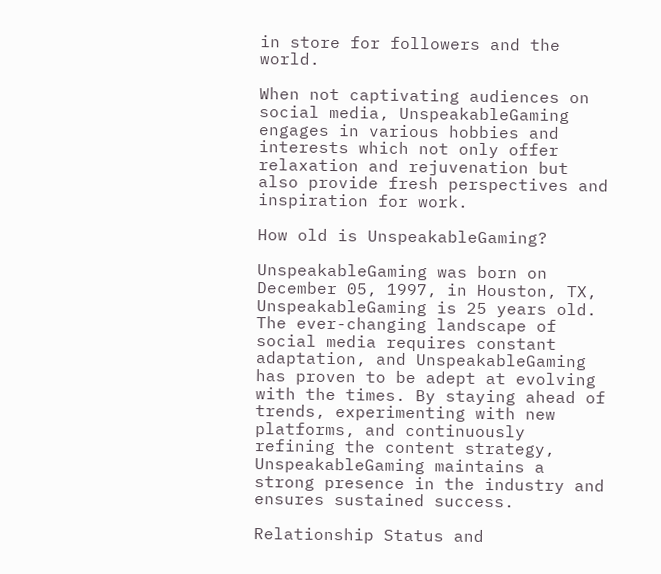in store for followers and the world.

When not captivating audiences on social media, UnspeakableGaming engages in various hobbies and interests which not only offer relaxation and rejuvenation but also provide fresh perspectives and inspiration for work.

How old is UnspeakableGaming?

UnspeakableGaming was born on December 05, 1997, in Houston, TX, UnspeakableGaming is 25 years old. The ever-changing landscape of social media requires constant adaptation, and UnspeakableGaming has proven to be adept at evolving with the times. By staying ahead of trends, experimenting with new platforms, and continuously refining the content strategy, UnspeakableGaming maintains a strong presence in the industry and ensures sustained success.

Relationship Status and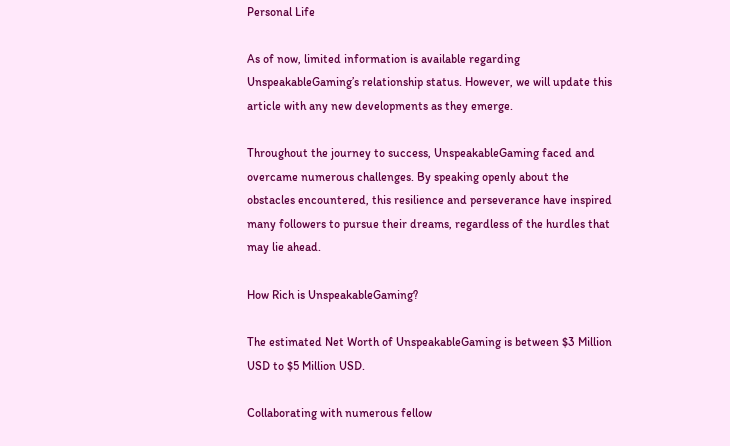Personal Life

As of now, limited information is available regarding UnspeakableGaming’s relationship status. However, we will update this article with any new developments as they emerge.

Throughout the journey to success, UnspeakableGaming faced and overcame numerous challenges. By speaking openly about the obstacles encountered, this resilience and perseverance have inspired many followers to pursue their dreams, regardless of the hurdles that may lie ahead.

How Rich is UnspeakableGaming?

The estimated Net Worth of UnspeakableGaming is between $3 Million USD to $5 Million USD.

Collaborating with numerous fellow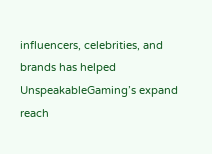influencers, celebrities, and brands has helped UnspeakableGaming’s expand reach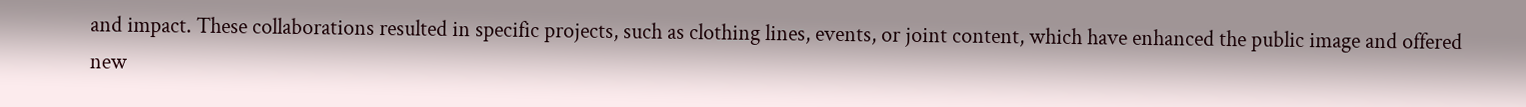and impact. These collaborations resulted in specific projects, such as clothing lines, events, or joint content, which have enhanced the public image and offered new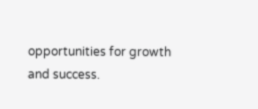opportunities for growth and success.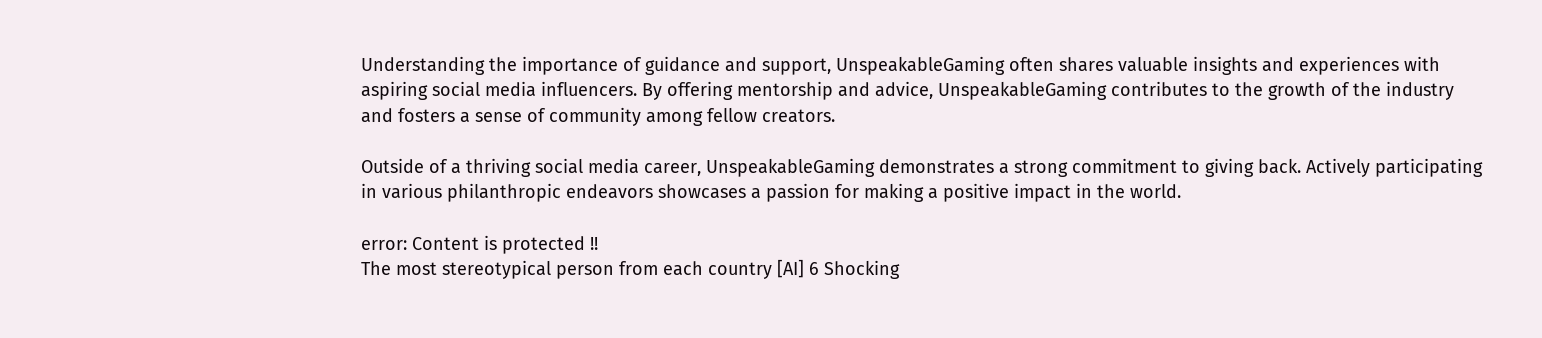Understanding the importance of guidance and support, UnspeakableGaming often shares valuable insights and experiences with aspiring social media influencers. By offering mentorship and advice, UnspeakableGaming contributes to the growth of the industry and fosters a sense of community among fellow creators.

Outside of a thriving social media career, UnspeakableGaming demonstrates a strong commitment to giving back. Actively participating in various philanthropic endeavors showcases a passion for making a positive impact in the world.

error: Content is protected !!
The most stereotypical person from each country [AI] 6 Shocking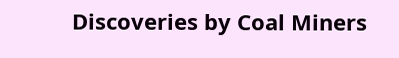Discoveries by Coal Miners